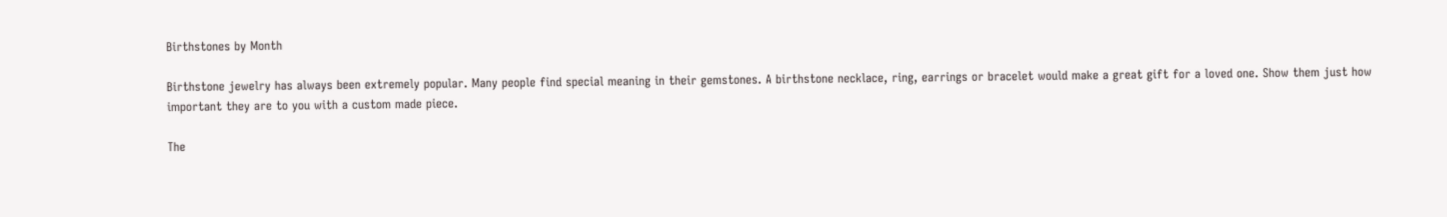Birthstones by Month

Birthstone jewelry has always been extremely popular. Many people find special meaning in their gemstones. A birthstone necklace, ring, earrings or bracelet would make a great gift for a loved one. Show them just how important they are to you with a custom made piece.

The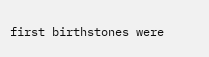first birthstones were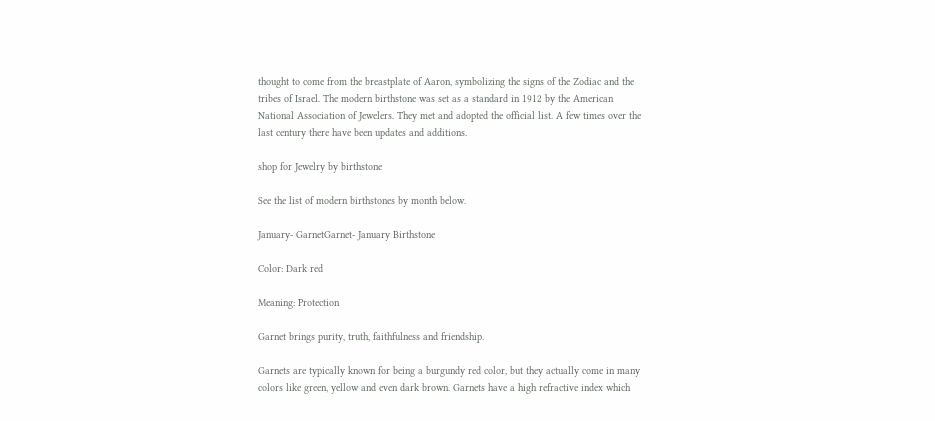thought to come from the breastplate of Aaron, symbolizing the signs of the Zodiac and the tribes of Israel. The modern birthstone was set as a standard in 1912 by the American National Association of Jewelers. They met and adopted the official list. A few times over the last century there have been updates and additions.

shop for Jewelry by birthstone

See the list of modern birthstones by month below.

January- GarnetGarnet- January Birthstone

Color: Dark red

Meaning: Protection

Garnet brings purity, truth, faithfulness and friendship.

Garnets are typically known for being a burgundy red color, but they actually come in many colors like green, yellow and even dark brown. Garnets have a high refractive index which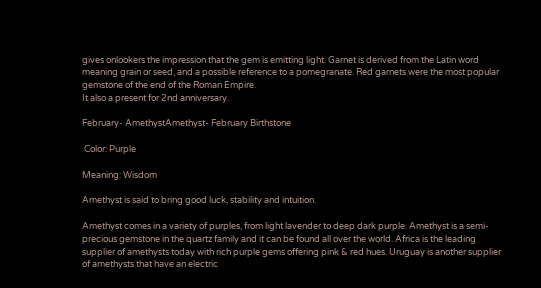gives onlookers the impression that the gem is emitting light. Garnet is derived from the Latin word meaning grain or seed, and a possible reference to a pomegranate. Red garnets were the most popular gemstone of the end of the Roman Empire.
It also a present for 2nd anniversary.

February- AmethystAmethyst- February Birthstone

 Color: Purple

Meaning: Wisdom

Amethyst is said to bring good luck, stability and intuition.

Amethyst comes in a variety of purples, from light lavender to deep dark purple. Amethyst is a semi-precious gemstone in the quartz family and it can be found all over the world. Africa is the leading supplier of amethysts today with rich purple gems offering pink & red hues. Uruguay is another supplier of amethysts that have an electric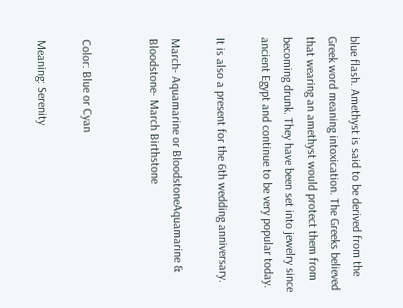blue flash. Amethyst is said to be derived from the Greek word meaning intoxication. The Greeks believed that wearing an amethyst would protect them from becoming drunk. They have been set into jewelry since ancient Egypt and continue to be very popular today.

It is also a present for the 6th wedding anniversary.

March- Aquamarine or BloodstoneAquamarine & Bloodstone- March Birthstone


Color: Blue or Cyan

Meaning: Serenity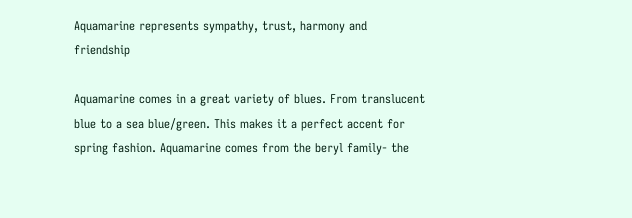Aquamarine represents sympathy, trust, harmony and friendship

Aquamarine comes in a great variety of blues. From translucent blue to a sea blue/green. This makes it a perfect accent for spring fashion. Aquamarine comes from the beryl family- the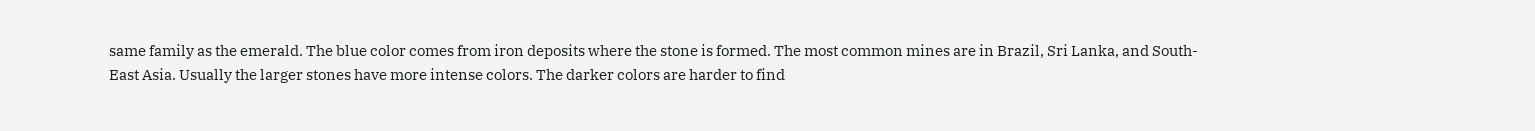same family as the emerald. The blue color comes from iron deposits where the stone is formed. The most common mines are in Brazil, Sri Lanka, and South-East Asia. Usually the larger stones have more intense colors. The darker colors are harder to find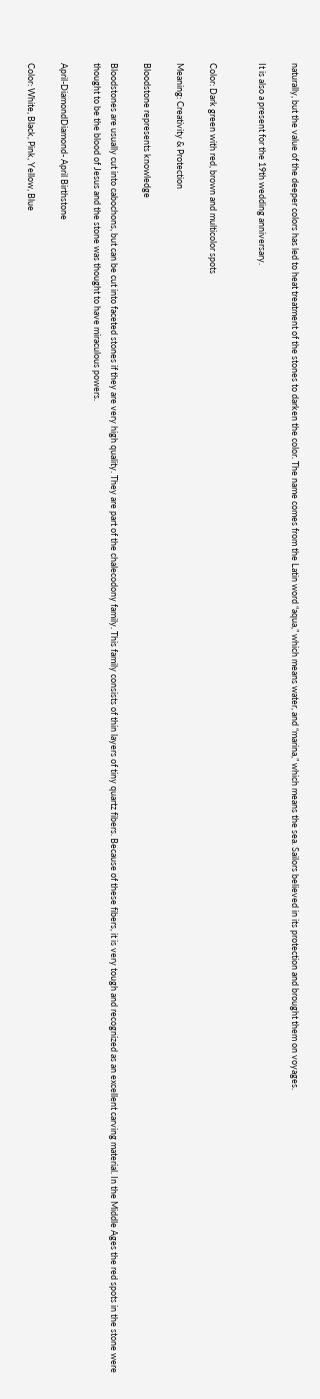naturally, but the value of the deeper colors has led to heat treatment of the stones to darken the color. The name comes from the Latin word “aqua,” which means water, and “marina,” which means the sea. Sailors believed in its protection and brought them on voyages.

It is also a present for the 19th wedding anniversary.


Color: Dark green with red, brown and multicolor spots

Meaning: Creativity & Protection

Bloodstone represents knowledge

Bloodstones are usually cut into cabochons, but can be cut into faceted stones if they are very high quality. They are part of the chalecodony family. This family consists of thin layers of tiny quartz fibers. Because of these fibers, it is very tough and recognized as an excellent carving material. In the Middle Ages the red spots in the stone were thought to be the blood of Jesus and the stone was thought to have miraculous powers.

April-DiamondDiamond- April Birthstone

Color: White, Black, Pink, Yellow, Blue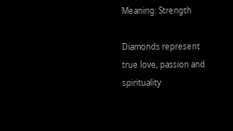Meaning: Strength

Diamonds represent true love, passion and spirituality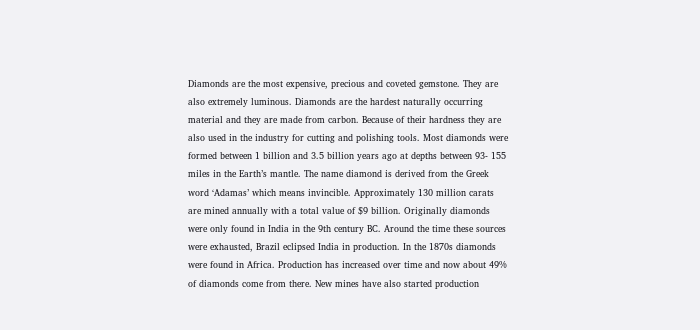Diamonds are the most expensive, precious and coveted gemstone. They are also extremely luminous. Diamonds are the hardest naturally occurring material and they are made from carbon. Because of their hardness they are also used in the industry for cutting and polishing tools. Most diamonds were formed between 1 billion and 3.5 billion years ago at depths between 93- 155 miles in the Earth’s mantle. The name diamond is derived from the Greek word ‘Adamas’ which means invincible. Approximately 130 million carats are mined annually with a total value of $9 billion. Originally diamonds were only found in India in the 9th century BC. Around the time these sources were exhausted, Brazil eclipsed India in production. In the 1870s diamonds were found in Africa. Production has increased over time and now about 49% of diamonds come from there. New mines have also started production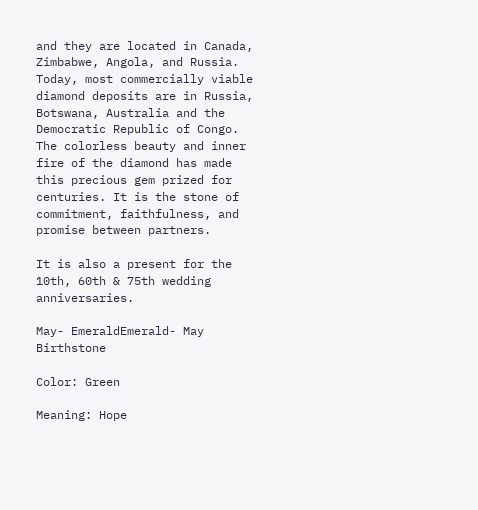and they are located in Canada, Zimbabwe, Angola, and Russia. Today, most commercially viable diamond deposits are in Russia, Botswana, Australia and the Democratic Republic of Congo. The colorless beauty and inner fire of the diamond has made this precious gem prized for centuries. It is the stone of commitment, faithfulness, and promise between partners.

It is also a present for the 10th, 60th & 75th wedding anniversaries.

May- EmeraldEmerald- May Birthstone

Color: Green

Meaning: Hope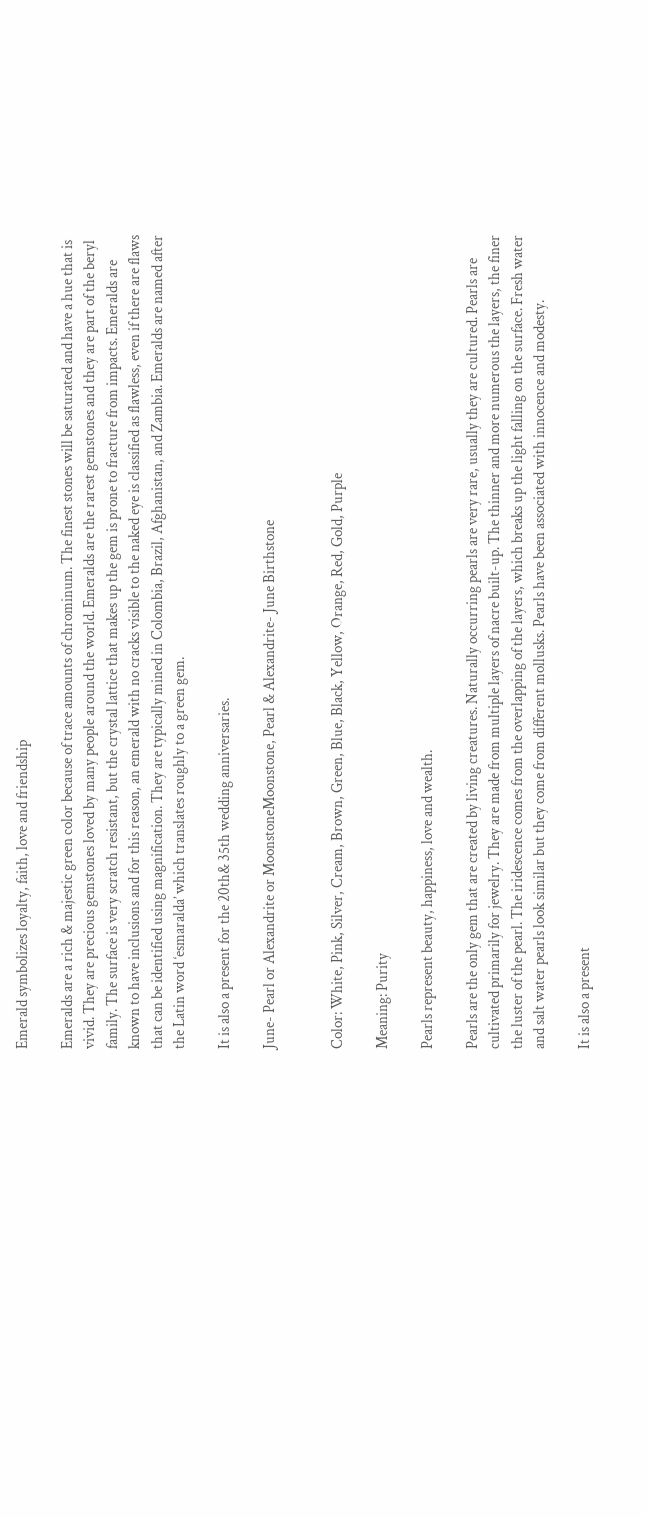Emerald symbolizes loyalty, faith, love and friendship

Emeralds are a rich & majestic green color because of trace amounts of chrominum. The finest stones will be saturated and have a hue that is vivid. They are precious gemstones loved by many people around the world. Emeralds are the rarest gemstones and they are part of the beryl family. The surface is very scratch resistant, but the crystal lattice that makes up the gem is prone to fracture from impacts. Emeralds are known to have inclusions and for this reason, an emerald with no cracks visible to the naked eye is classified as flawless, even if there are flaws that can be identified using magnification. They are typically mined in Colombia, Brazil, Afghanistan, and Zambia. Emeralds are named after the Latin word ‘esmaralda’ which translates roughly to a green gem.

It is also a present for the 20th& 35th wedding anniversaries.

June- Pearl or Alexandrite or MoonstoneMoonstone, Pearl & Alexandrite- June Birthstone


Color: White, Pink, Silver, Cream, Brown, Green, Blue, Black, Yellow, Orange, Red, Gold, Purple

Meaning: Purity

Pearls represent beauty, happiness, love and wealth.

Pearls are the only gem that are created by living creatures. Naturally occurring pearls are very rare, usually they are cultured. Pearls are cultivated primarily for jewelry. They are made from multiple layers of nacre built-up. The thinner and more numerous the layers, the finer the luster of the pearl. The iridescence comes from the overlapping of the layers, which breaks up the light falling on the surface. Fresh water and salt water pearls look similar but they come from different mollusks. Pearls have been associated with innocence and modesty.

It is also a present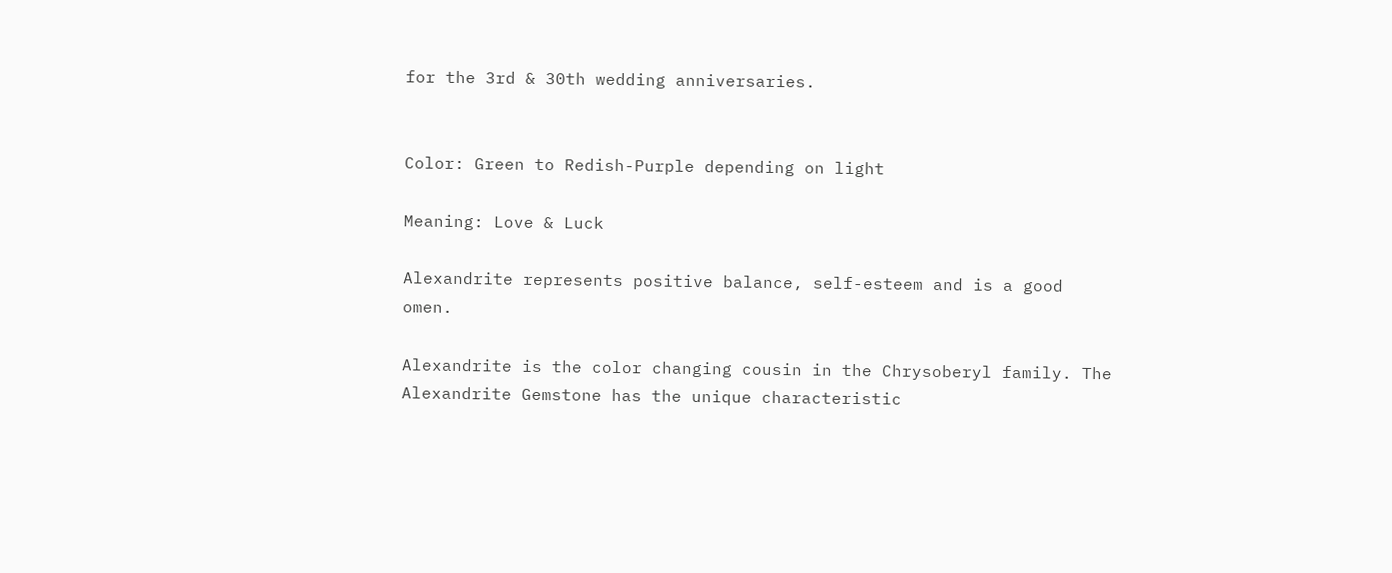for the 3rd & 30th wedding anniversaries.


Color: Green to Redish-Purple depending on light

Meaning: Love & Luck

Alexandrite represents positive balance, self-esteem and is a good omen.

Alexandrite is the color changing cousin in the Chrysoberyl family. The Alexandrite Gemstone has the unique characteristic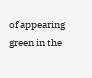of appearing green in the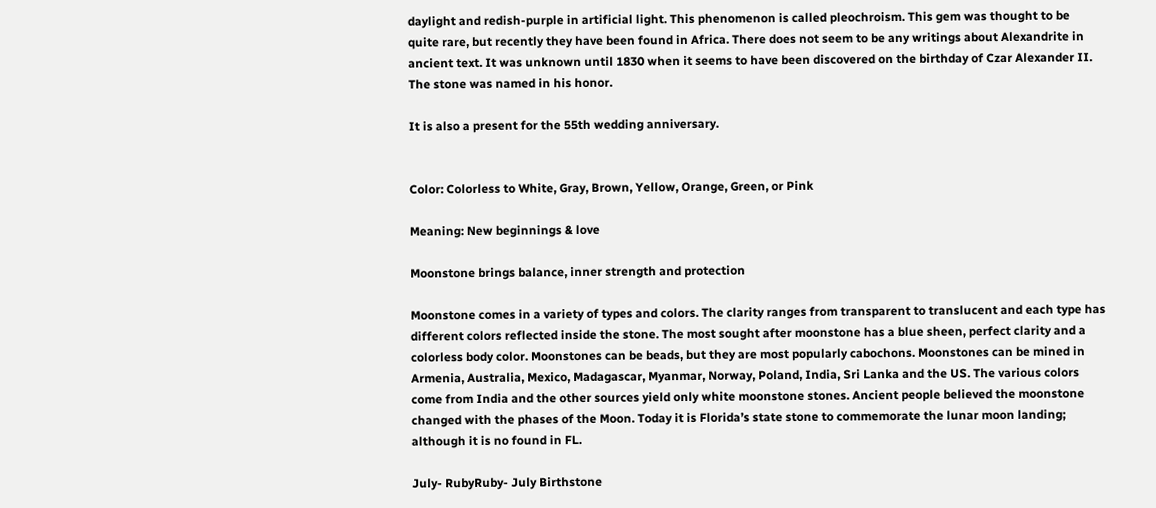daylight and redish-purple in artificial light. This phenomenon is called pleochroism. This gem was thought to be quite rare, but recently they have been found in Africa. There does not seem to be any writings about Alexandrite in ancient text. It was unknown until 1830 when it seems to have been discovered on the birthday of Czar Alexander II. The stone was named in his honor.

It is also a present for the 55th wedding anniversary.


Color: Colorless to White, Gray, Brown, Yellow, Orange, Green, or Pink

Meaning: New beginnings & love

Moonstone brings balance, inner strength and protection

Moonstone comes in a variety of types and colors. The clarity ranges from transparent to translucent and each type has different colors reflected inside the stone. The most sought after moonstone has a blue sheen, perfect clarity and a colorless body color. Moonstones can be beads, but they are most popularly cabochons. Moonstones can be mined in Armenia, Australia, Mexico, Madagascar, Myanmar, Norway, Poland, India, Sri Lanka and the US. The various colors come from India and the other sources yield only white moonstone stones. Ancient people believed the moonstone changed with the phases of the Moon. Today it is Florida’s state stone to commemorate the lunar moon landing; although it is no found in FL.

July- RubyRuby- July Birthstone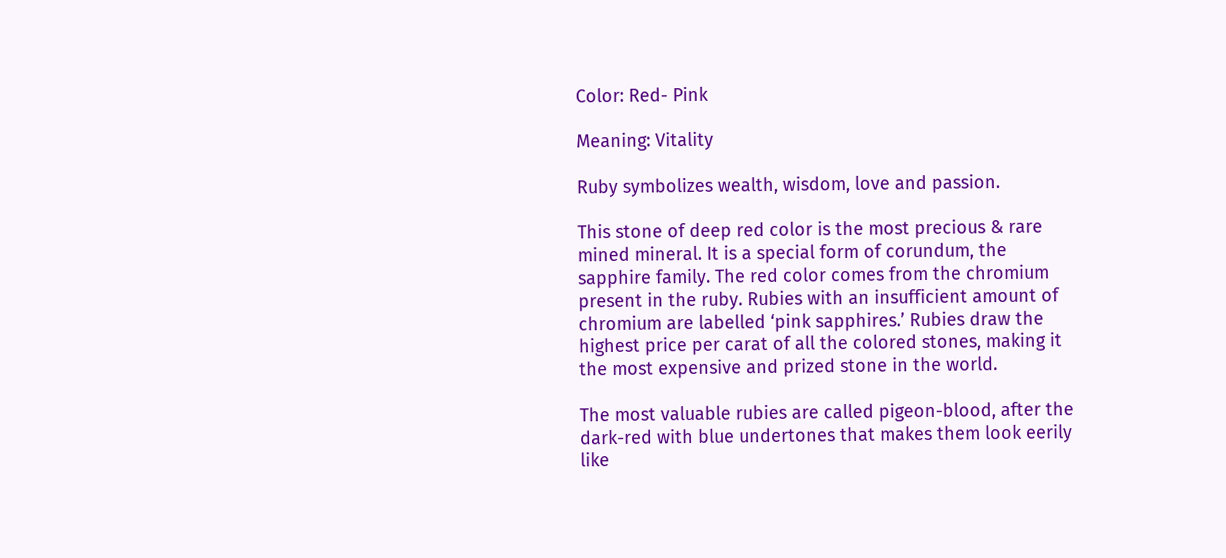Color: Red- Pink

Meaning: Vitality

Ruby symbolizes wealth, wisdom, love and passion.

This stone of deep red color is the most precious & rare mined mineral. It is a special form of corundum, the sapphire family. The red color comes from the chromium present in the ruby. Rubies with an insufficient amount of chromium are labelled ‘pink sapphires.’ Rubies draw the highest price per carat of all the colored stones, making it the most expensive and prized stone in the world.

The most valuable rubies are called pigeon-blood, after the dark-red with blue undertones that makes them look eerily like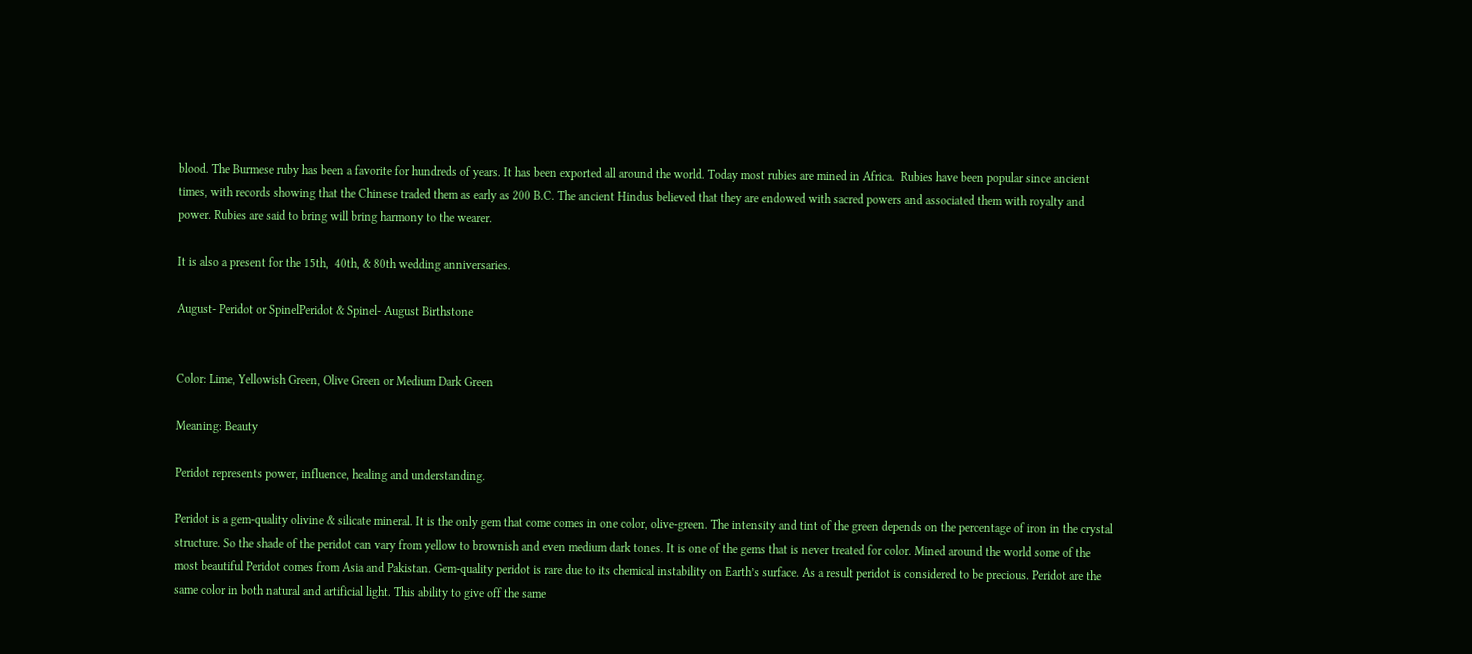blood. The Burmese ruby has been a favorite for hundreds of years. It has been exported all around the world. Today most rubies are mined in Africa.  Rubies have been popular since ancient times, with records showing that the Chinese traded them as early as 200 B.C. The ancient Hindus believed that they are endowed with sacred powers and associated them with royalty and power. Rubies are said to bring will bring harmony to the wearer.

It is also a present for the 15th,  40th, & 80th wedding anniversaries.

August- Peridot or SpinelPeridot & Spinel- August Birthstone


Color: Lime, Yellowish Green, Olive Green or Medium Dark Green

Meaning: Beauty

Peridot represents power, influence, healing and understanding.

Peridot is a gem-quality olivine & silicate mineral. It is the only gem that come comes in one color, olive-green. The intensity and tint of the green depends on the percentage of iron in the crystal structure. So the shade of the peridot can vary from yellow to brownish and even medium dark tones. It is one of the gems that is never treated for color. Mined around the world some of the most beautiful Peridot comes from Asia and Pakistan. Gem-quality peridot is rare due to its chemical instability on Earth’s surface. As a result peridot is considered to be precious. Peridot are the same color in both natural and artificial light. This ability to give off the same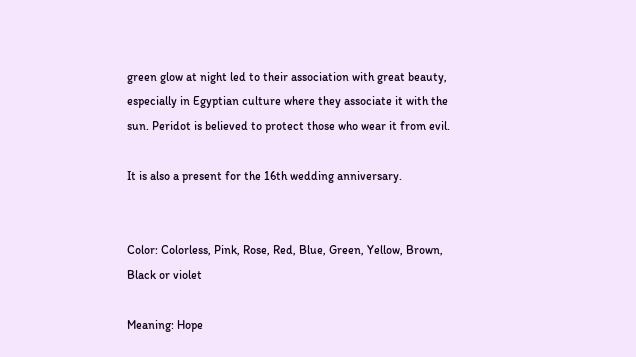green glow at night led to their association with great beauty, especially in Egyptian culture where they associate it with the sun. Peridot is believed to protect those who wear it from evil.

It is also a present for the 16th wedding anniversary.


Color: Colorless, Pink, Rose, Red, Blue, Green, Yellow, Brown, Black or violet

Meaning: Hope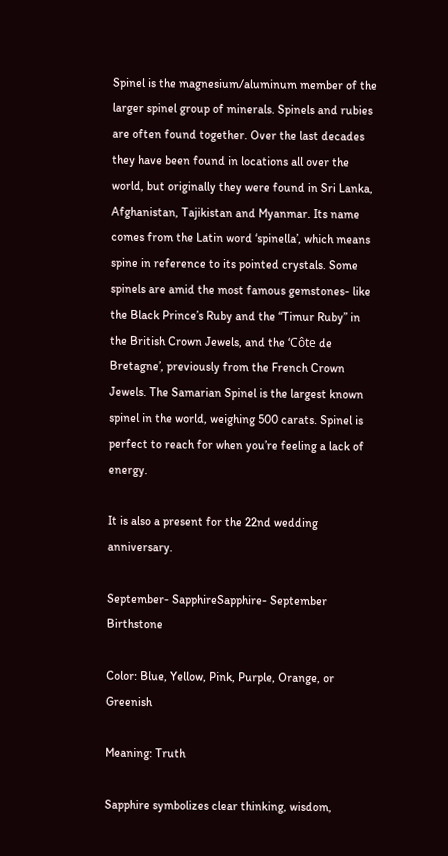Spinel is the magnesium/aluminum member of the larger spinel group of minerals. Spinels and rubies are often found together. Over the last decades they have been found in locations all over the world, but originally they were found in Sri Lanka, Afghanistan, Tajikistan and Myanmar. Its name comes from the Latin word ‘spinella’, which means spine in reference to its pointed crystals. Some spinels are amid the most famous gemstones- like the Black Prince’s Ruby and the “Timur Ruby” in the British Crown Jewels, and the ‘Côte de Bretagne’, previously from the French Crown Jewels. The Samarian Spinel is the largest known spinel in the world, weighing 500 carats. Spinel is perfect to reach for when you’re feeling a lack of energy.

It is also a present for the 22nd wedding anniversary.

September- SapphireSapphire- September Birthstone

Color: Blue, Yellow, Pink, Purple, Orange, or Greenish

Meaning: Truth

Sapphire symbolizes clear thinking, wisdom,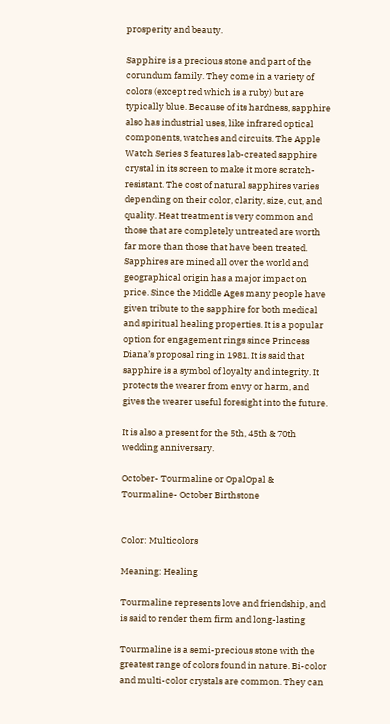prosperity and beauty.

Sapphire is a precious stone and part of the corundum family. They come in a variety of colors (except red which is a ruby) but are typically blue. Because of its hardness, sapphire also has industrial uses, like infrared optical components, watches and circuits. The Apple Watch Series 3 features lab-created sapphire crystal in its screen to make it more scratch-resistant. The cost of natural sapphires varies depending on their color, clarity, size, cut, and quality. Heat treatment is very common and those that are completely untreated are worth far more than those that have been treated. Sapphires are mined all over the world and geographical origin has a major impact on price. Since the Middle Ages many people have given tribute to the sapphire for both medical and spiritual healing properties. It is a popular option for engagement rings since Princess Diana’s proposal ring in 1981. It is said that sapphire is a symbol of loyalty and integrity. It protects the wearer from envy or harm, and gives the wearer useful foresight into the future.

It is also a present for the 5th, 45th & 70th wedding anniversary.

October- Tourmaline or OpalOpal & Tourmaline- October Birthstone


Color: Multicolors

Meaning: Healing

Tourmaline represents love and friendship, and is said to render them firm and long-lasting

Tourmaline is a semi-precious stone with the greatest range of colors found in nature. Bi-color and multi-color crystals are common. They can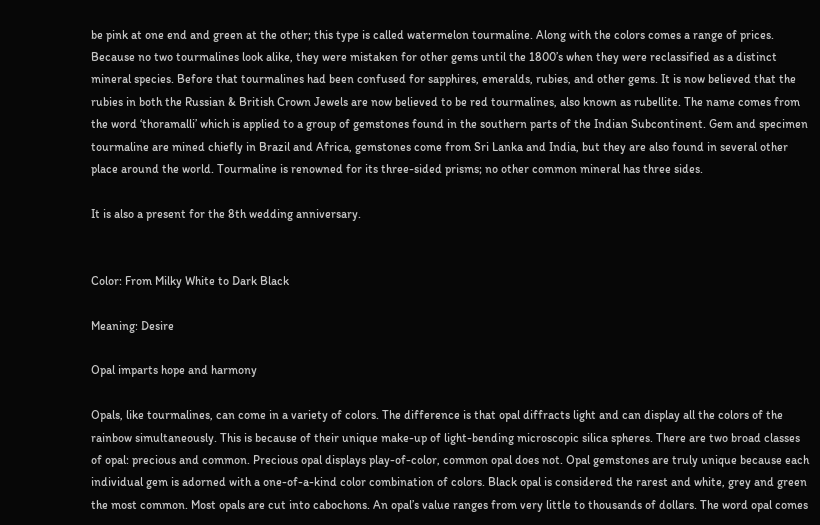be pink at one end and green at the other; this type is called watermelon tourmaline. Along with the colors comes a range of prices. Because no two tourmalines look alike, they were mistaken for other gems until the 1800’s when they were reclassified as a distinct mineral species. Before that tourmalines had been confused for sapphires, emeralds, rubies, and other gems. It is now believed that the rubies in both the Russian & British Crown Jewels are now believed to be red tourmalines, also known as rubellite. The name comes from the word ‘thoramalli’ which is applied to a group of gemstones found in the southern parts of the Indian Subcontinent. Gem and specimen tourmaline are mined chiefly in Brazil and Africa, gemstones come from Sri Lanka and India, but they are also found in several other place around the world. Tourmaline is renowned for its three-sided prisms; no other common mineral has three sides.

It is also a present for the 8th wedding anniversary.


Color: From Milky White to Dark Black

Meaning: Desire

Opal imparts hope and harmony

Opals, like tourmalines, can come in a variety of colors. The difference is that opal diffracts light and can display all the colors of the rainbow simultaneously. This is because of their unique make-up of light-bending microscopic silica spheres. There are two broad classes of opal: precious and common. Precious opal displays play-of-color, common opal does not. Opal gemstones are truly unique because each individual gem is adorned with a one-of-a-kind color combination of colors. Black opal is considered the rarest and white, grey and green the most common. Most opals are cut into cabochons. An opal’s value ranges from very little to thousands of dollars. The word opal comes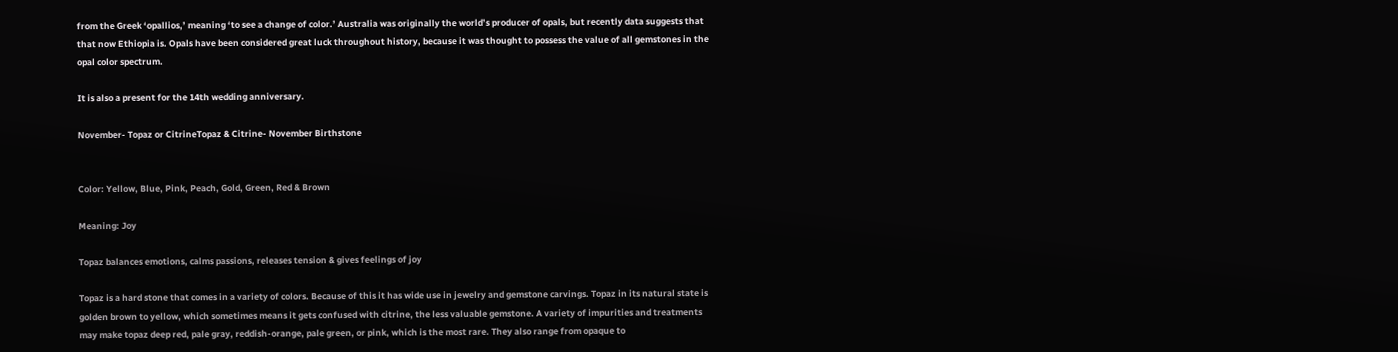from the Greek ‘opallios,’ meaning ‘to see a change of color.’ Australia was originally the world’s producer of opals, but recently data suggests that that now Ethiopia is. Opals have been considered great luck throughout history, because it was thought to possess the value of all gemstones in the opal color spectrum.

It is also a present for the 14th wedding anniversary.

November- Topaz or CitrineTopaz & Citrine- November Birthstone


Color: Yellow, Blue, Pink, Peach, Gold, Green, Red & Brown

Meaning: Joy

Topaz balances emotions, calms passions, releases tension & gives feelings of joy

Topaz is a hard stone that comes in a variety of colors. Because of this it has wide use in jewelry and gemstone carvings. Topaz in its natural state is golden brown to yellow, which sometimes means it gets confused with citrine, the less valuable gemstone. A variety of impurities and treatments may make topaz deep red, pale gray, reddish-orange, pale green, or pink, which is the most rare. They also range from opaque to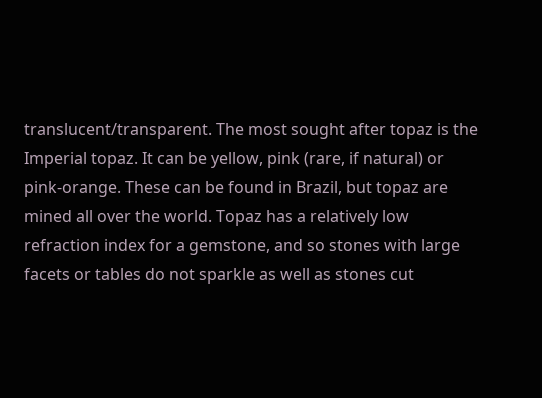translucent/transparent. The most sought after topaz is the Imperial topaz. It can be yellow, pink (rare, if natural) or pink-orange. These can be found in Brazil, but topaz are mined all over the world. Topaz has a relatively low refraction index for a gemstone, and so stones with large facets or tables do not sparkle as well as stones cut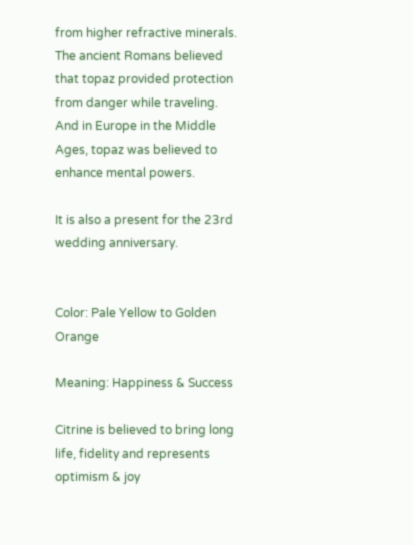from higher refractive minerals. The ancient Romans believed that topaz provided protection from danger while traveling. And in Europe in the Middle Ages, topaz was believed to enhance mental powers.

It is also a present for the 23rd wedding anniversary.


Color: Pale Yellow to Golden Orange

Meaning: Happiness & Success

Citrine is believed to bring long life, fidelity and represents optimism & joy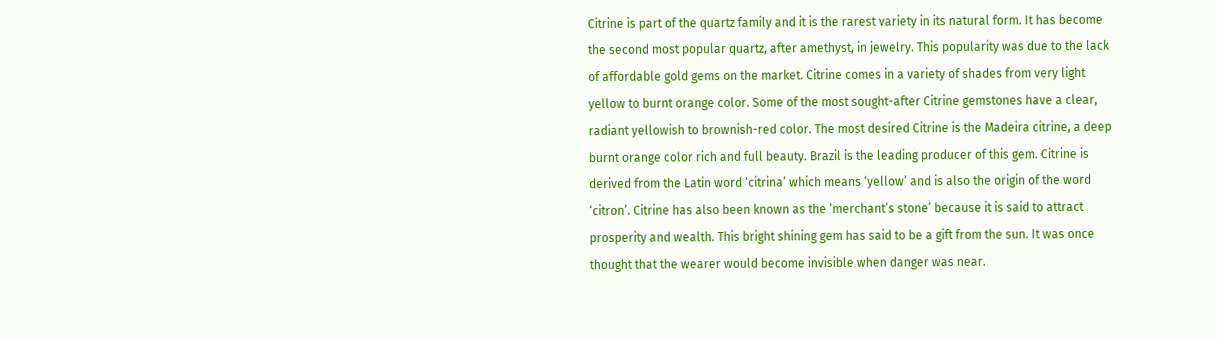Citrine is part of the quartz family and it is the rarest variety in its natural form. It has become the second most popular quartz, after amethyst, in jewelry. This popularity was due to the lack of affordable gold gems on the market. Citrine comes in a variety of shades from very light yellow to burnt orange color. Some of the most sought-after Citrine gemstones have a clear, radiant yellowish to brownish-red color. The most desired Citrine is the Madeira citrine, a deep burnt orange color rich and full beauty. Brazil is the leading producer of this gem. Citrine is derived from the Latin word ‘citrina’ which means ‘yellow’ and is also the origin of the word ‘citron’. Citrine has also been known as the ‘merchant’s stone’ because it is said to attract prosperity and wealth. This bright shining gem has said to be a gift from the sun. It was once thought that the wearer would become invisible when danger was near.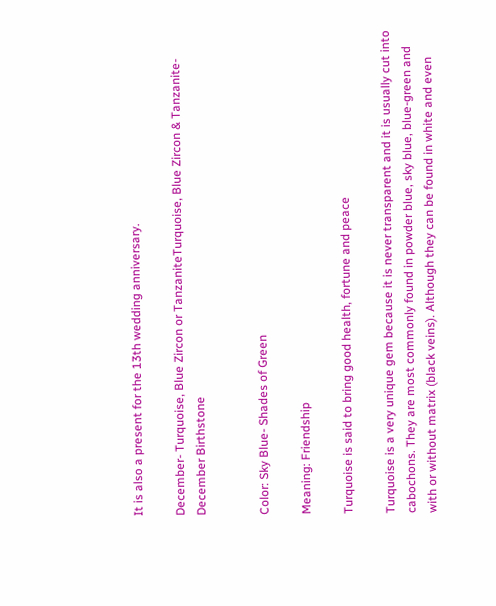It is also a present for the 13th wedding anniversary.

December- Turquoise, Blue Zircon or TanzaniteTurquoise, Blue Zircon & Tanzanite- December Birthstone


Color: Sky Blue- Shades of Green

Meaning: Friendship

Turquoise is said to bring good health, fortune and peace

Turquoise is a very unique gem because it is never transparent and it is usually cut into cabochons. They are most commonly found in powder blue, sky blue, blue-green and with or without matrix (black veins). Although they can be found in white and even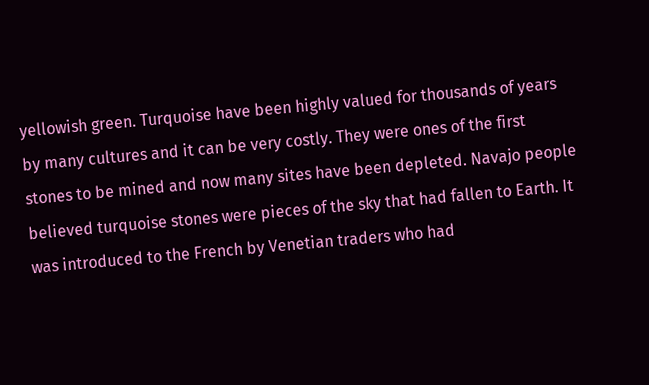yellowish green. Turquoise have been highly valued for thousands of years by many cultures and it can be very costly. They were ones of the first stones to be mined and now many sites have been depleted. Navajo people believed turquoise stones were pieces of the sky that had fallen to Earth. It was introduced to the French by Venetian traders who had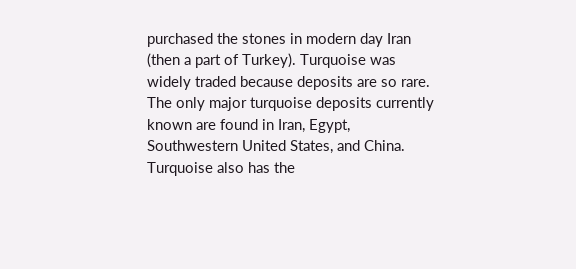purchased the stones in modern day Iran (then a part of Turkey). Turquoise was widely traded because deposits are so rare. The only major turquoise deposits currently known are found in Iran, Egypt, Southwestern United States, and China. Turquoise also has the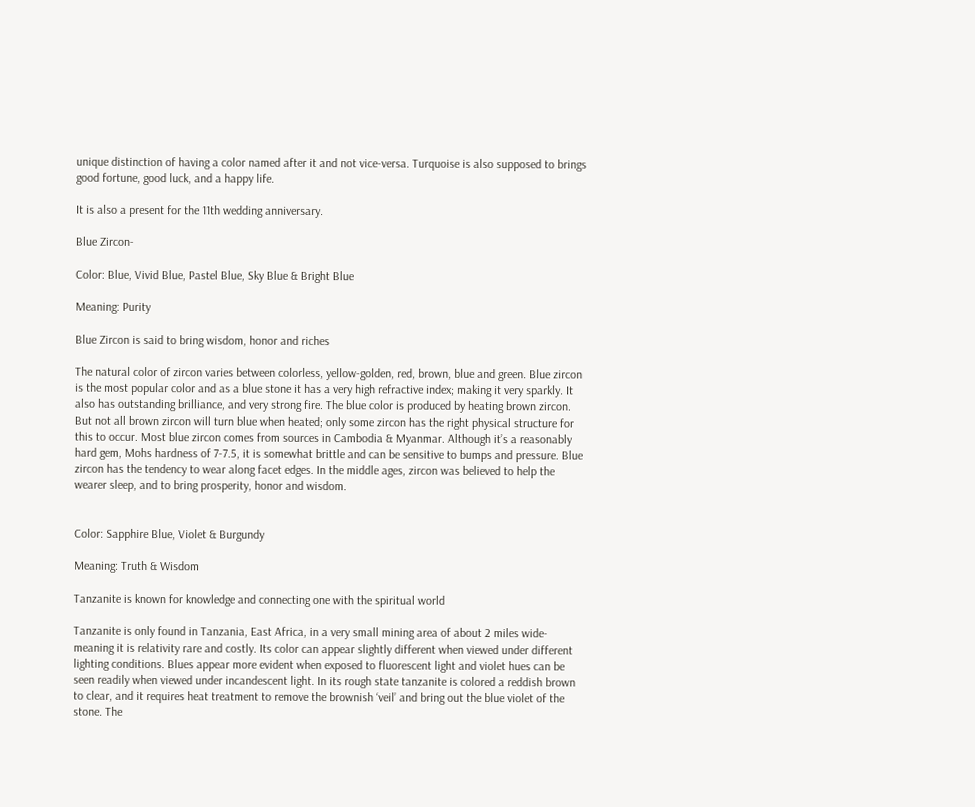unique distinction of having a color named after it and not vice-versa. Turquoise is also supposed to brings good fortune, good luck, and a happy life.

It is also a present for the 11th wedding anniversary.

Blue Zircon-

Color: Blue, Vivid Blue, Pastel Blue, Sky Blue & Bright Blue

Meaning: Purity

Blue Zircon is said to bring wisdom, honor and riches

The natural color of zircon varies between colorless, yellow-golden, red, brown, blue and green. Blue zircon is the most popular color and as a blue stone it has a very high refractive index; making it very sparkly. It also has outstanding brilliance, and very strong fire. The blue color is produced by heating brown zircon. But not all brown zircon will turn blue when heated; only some zircon has the right physical structure for this to occur. Most blue zircon comes from sources in Cambodia & Myanmar. Although it’s a reasonably hard gem, Mohs hardness of 7-7.5, it is somewhat brittle and can be sensitive to bumps and pressure. Blue zircon has the tendency to wear along facet edges. In the middle ages, zircon was believed to help the wearer sleep, and to bring prosperity, honor and wisdom.


Color: Sapphire Blue, Violet & Burgundy

Meaning: Truth & Wisdom

Tanzanite is known for knowledge and connecting one with the spiritual world

Tanzanite is only found in Tanzania, East Africa, in a very small mining area of about 2 miles wide- meaning it is relativity rare and costly. Its color can appear slightly different when viewed under different lighting conditions. Blues appear more evident when exposed to fluorescent light and violet hues can be seen readily when viewed under incandescent light. In its rough state tanzanite is colored a reddish brown to clear, and it requires heat treatment to remove the brownish ‘veil’ and bring out the blue violet of the stone. The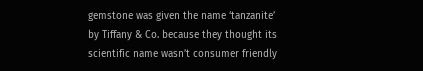gemstone was given the name ‘tanzanite’ by Tiffany & Co. because they thought its scientific name wasn’t consumer friendly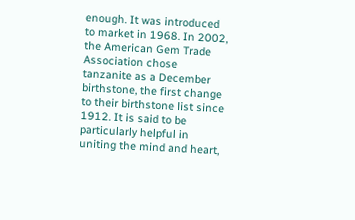enough. It was introduced to market in 1968. In 2002, the American Gem Trade Association chose tanzanite as a December birthstone, the first change to their birthstone list since 1912. It is said to be particularly helpful in uniting the mind and heart,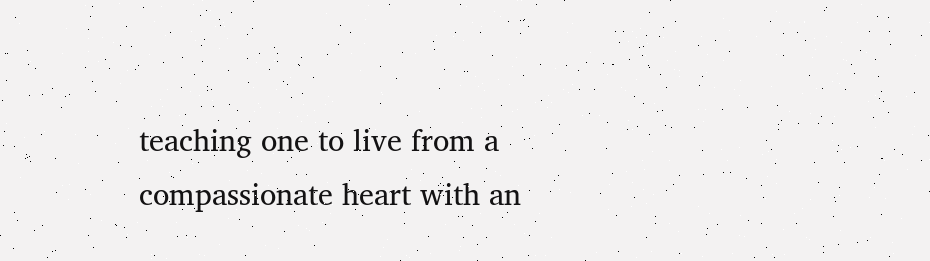teaching one to live from a compassionate heart with an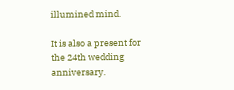illumined mind.

It is also a present for the 24th wedding anniversary.